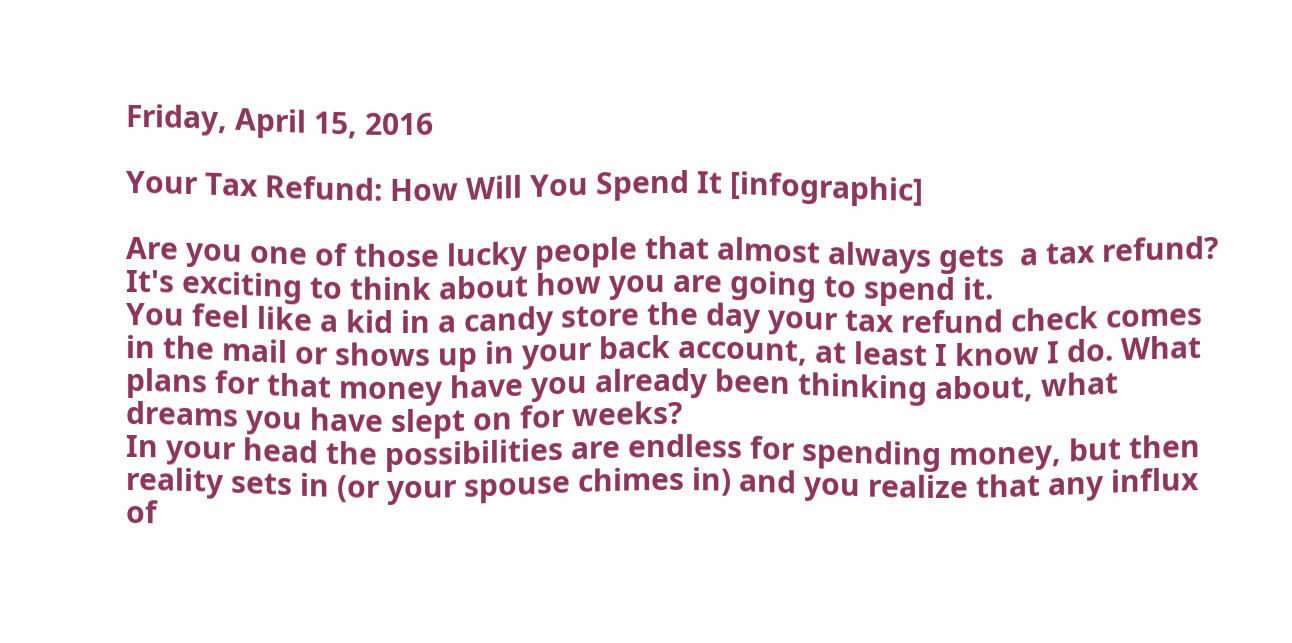Friday, April 15, 2016

Your Tax Refund: How Will You Spend It [infographic]

Are you one of those lucky people that almost always gets  a tax refund? It's exciting to think about how you are going to spend it.                                               You feel like a kid in a candy store the day your tax refund check comes in the mail or shows up in your back account, at least I know I do. What plans for that money have you already been thinking about, what dreams you have slept on for weeks?
In your head the possibilities are endless for spending money, but then reality sets in (or your spouse chimes in) and you realize that any influx of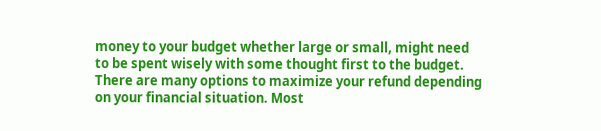money to your budget whether large or small, might need to be spent wisely with some thought first to the budget.
There are many options to maximize your refund depending on your financial situation. Most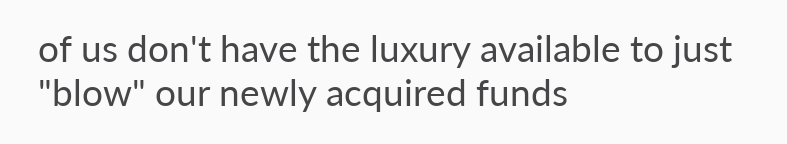of us don't have the luxury available to just "blow" our newly acquired funds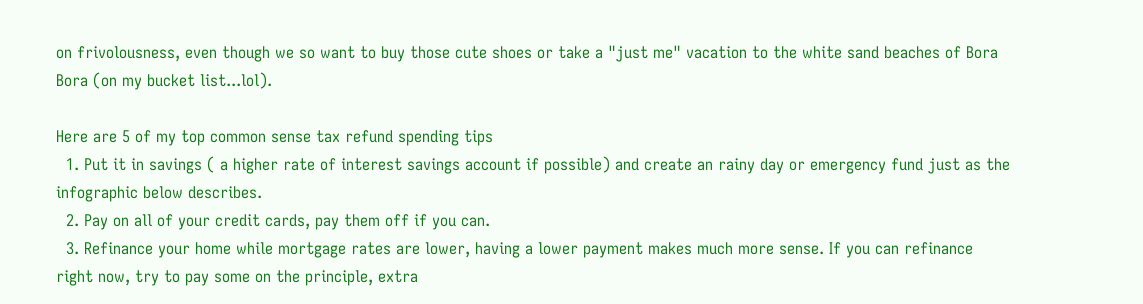on frivolousness, even though we so want to buy those cute shoes or take a "just me" vacation to the white sand beaches of Bora Bora (on my bucket list...lol).

Here are 5 of my top common sense tax refund spending tips
  1. Put it in savings ( a higher rate of interest savings account if possible) and create an rainy day or emergency fund just as the infographic below describes.
  2. Pay on all of your credit cards, pay them off if you can.
  3. Refinance your home while mortgage rates are lower, having a lower payment makes much more sense. If you can refinance right now, try to pay some on the principle, extra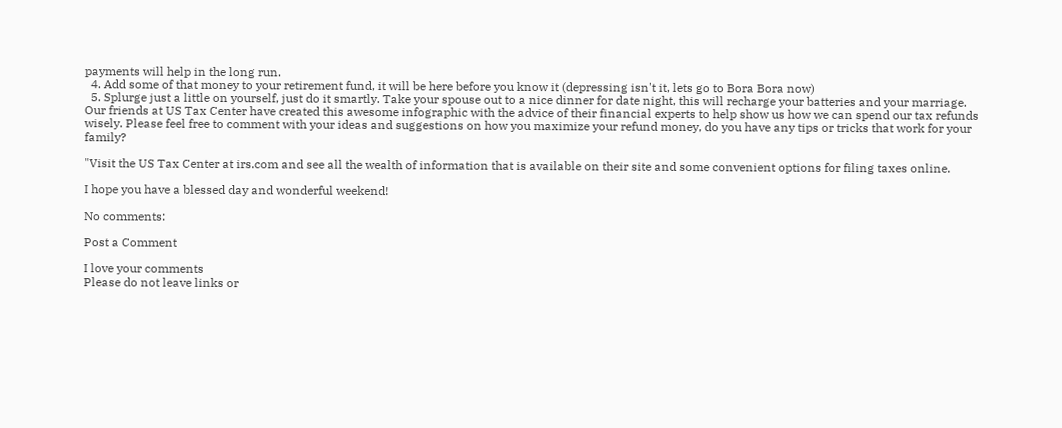payments will help in the long run.
  4. Add some of that money to your retirement fund, it will be here before you know it (depressing isn't it, lets go to Bora Bora now)
  5. Splurge just a little on yourself, just do it smartly. Take your spouse out to a nice dinner for date night, this will recharge your batteries and your marriage.
Our friends at US Tax Center have created this awesome infographic with the advice of their financial experts to help show us how we can spend our tax refunds wisely. Please feel free to comment with your ideas and suggestions on how you maximize your refund money, do you have any tips or tricks that work for your family?

"Visit the US Tax Center at irs.com and see all the wealth of information that is available on their site and some convenient options for filing taxes online.

I hope you have a blessed day and wonderful weekend!

No comments:

Post a Comment

I love your comments
Please do not leave links or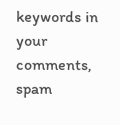keywords in your comments, spam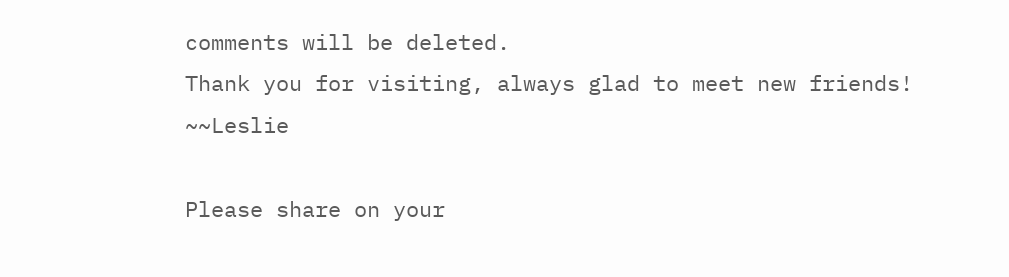comments will be deleted.
Thank you for visiting, always glad to meet new friends! ~~Leslie

Please share on your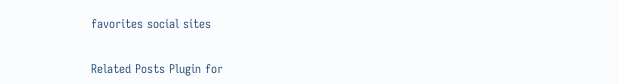favorites social sites


Related Posts Plugin for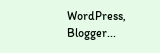WordPress, Blogger...